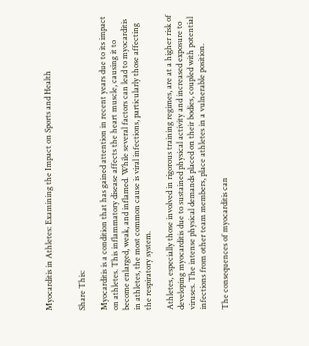Myocarditis in Athletes: Examining the Impact on Sports and Health


Share This:

Myocarditis is a condition that has gained attention in recent years due to its impact on athletes. This inflammatory disease affects the heart muscle, causing it to become enlarged, weak, and inflamed. While several factors can lead to myocarditis in athletes, the most common cause is viral infections, particularly those affecting the respiratory system.

Athletes, especially those involved in rigorous training regimes, are at a higher risk of developing myocarditis due to sustained physical activity and increased exposure to viruses. The intense physical demands placed on their bodies, coupled with potential infections from other team members, place athletes in a vulnerable position.

The consequences of myocarditis can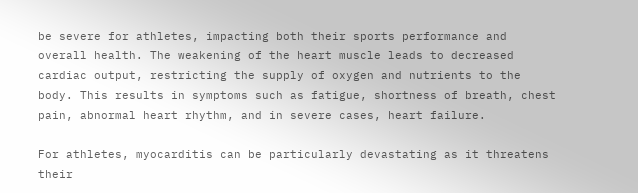be severe for athletes, impacting both their sports performance and overall health. The weakening of the heart muscle leads to decreased cardiac output, restricting the supply of oxygen and nutrients to the body. This results in symptoms such as fatigue, shortness of breath, chest pain, abnormal heart rhythm, and in severe cases, heart failure.

For athletes, myocarditis can be particularly devastating as it threatens their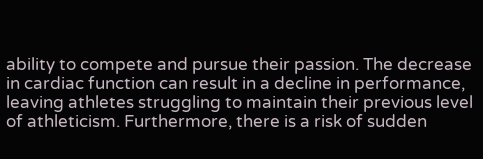ability to compete and pursue their passion. The decrease in cardiac function can result in a decline in performance, leaving athletes struggling to maintain their previous level of athleticism. Furthermore, there is a risk of sudden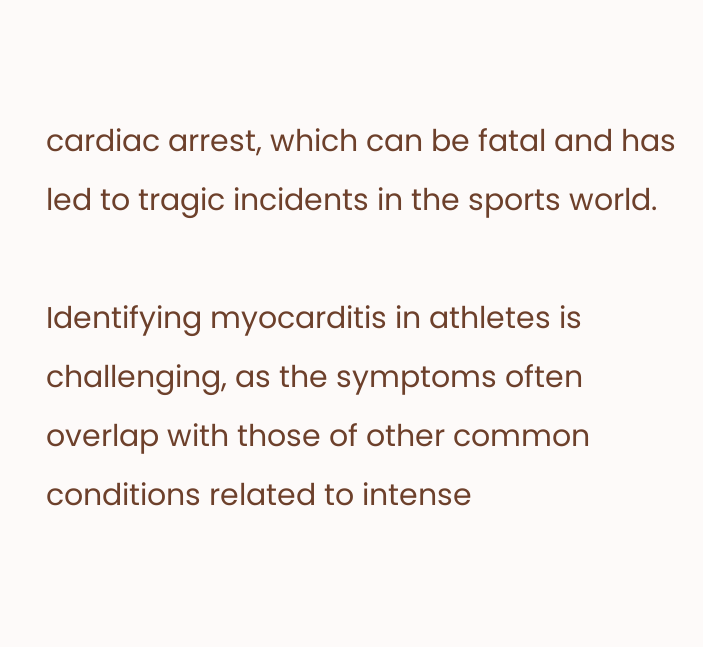cardiac arrest, which can be fatal and has led to tragic incidents in the sports world.

Identifying myocarditis in athletes is challenging, as the symptoms often overlap with those of other common conditions related to intense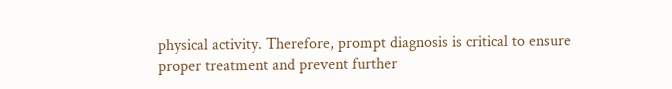physical activity. Therefore, prompt diagnosis is critical to ensure proper treatment and prevent further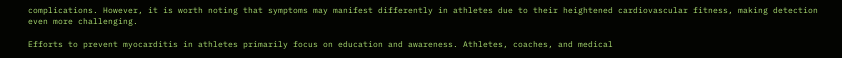complications. However, it is worth noting that symptoms may manifest differently in athletes due to their heightened cardiovascular fitness, making detection even more challenging.

Efforts to prevent myocarditis in athletes primarily focus on education and awareness. Athletes, coaches, and medical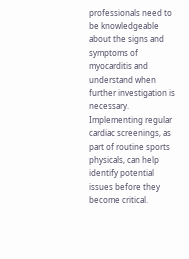professionals need to be knowledgeable about the signs and symptoms of myocarditis and understand when further investigation is necessary. Implementing regular cardiac screenings, as part of routine sports physicals, can help identify potential issues before they become critical.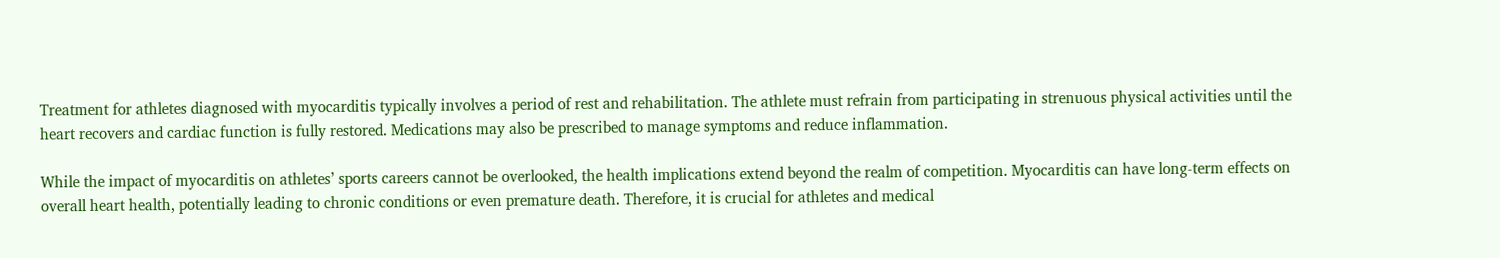Treatment for athletes diagnosed with myocarditis typically involves a period of rest and rehabilitation. The athlete must refrain from participating in strenuous physical activities until the heart recovers and cardiac function is fully restored. Medications may also be prescribed to manage symptoms and reduce inflammation.

While the impact of myocarditis on athletes’ sports careers cannot be overlooked, the health implications extend beyond the realm of competition. Myocarditis can have long-term effects on overall heart health, potentially leading to chronic conditions or even premature death. Therefore, it is crucial for athletes and medical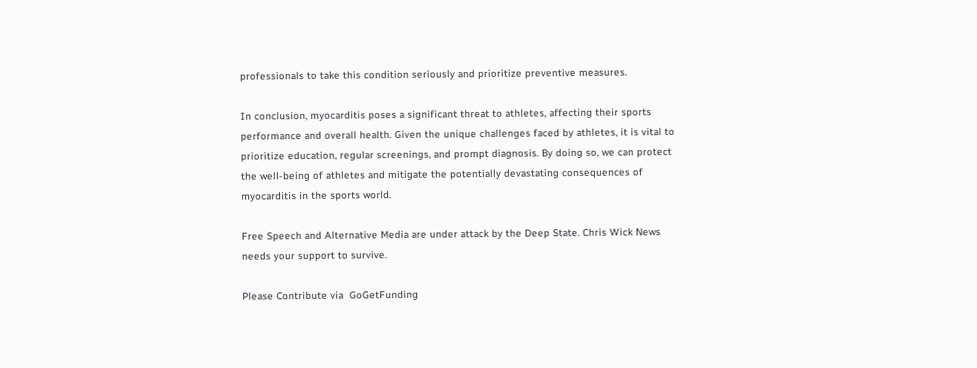professionals to take this condition seriously and prioritize preventive measures.

In conclusion, myocarditis poses a significant threat to athletes, affecting their sports performance and overall health. Given the unique challenges faced by athletes, it is vital to prioritize education, regular screenings, and prompt diagnosis. By doing so, we can protect the well-being of athletes and mitigate the potentially devastating consequences of myocarditis in the sports world.

Free Speech and Alternative Media are under attack by the Deep State. Chris Wick News needs your support to survive.

Please Contribute via  GoGetFunding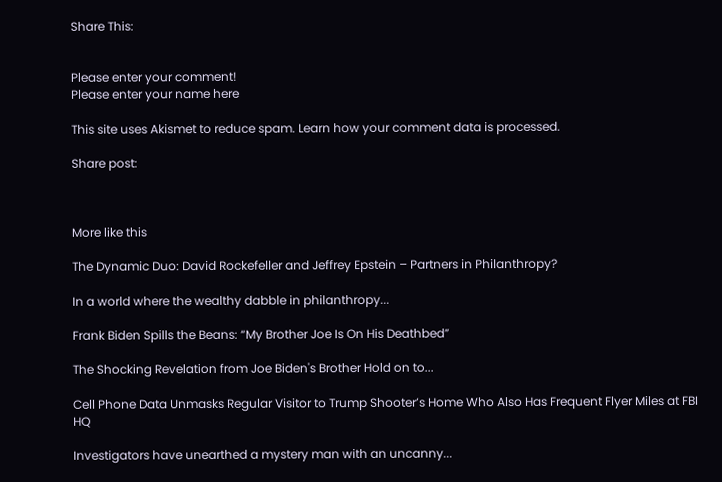Share This:


Please enter your comment!
Please enter your name here

This site uses Akismet to reduce spam. Learn how your comment data is processed.

Share post:



More like this

The Dynamic Duo: David Rockefeller and Jeffrey Epstein – Partners in Philanthropy?

In a world where the wealthy dabble in philanthropy...

Frank Biden Spills the Beans: “My Brother Joe Is On His Deathbed”

The Shocking Revelation from Joe Biden's Brother Hold on to...

Cell Phone Data Unmasks Regular Visitor to Trump Shooter’s Home Who Also Has Frequent Flyer Miles at FBI HQ

Investigators have unearthed a mystery man with an uncanny...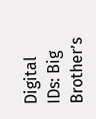Digital IDs: Big Brother’s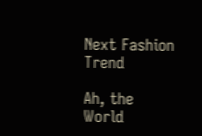Next Fashion Trend

Ah, the World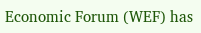Economic Forum (WEF) has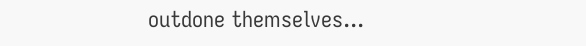outdone themselves...